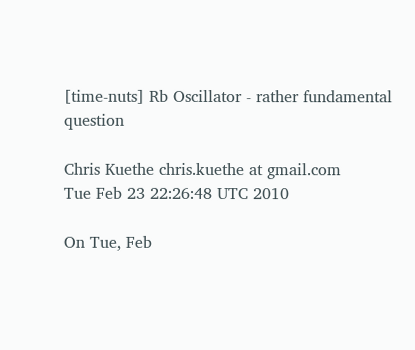[time-nuts] Rb Oscillator - rather fundamental question

Chris Kuethe chris.kuethe at gmail.com
Tue Feb 23 22:26:48 UTC 2010

On Tue, Feb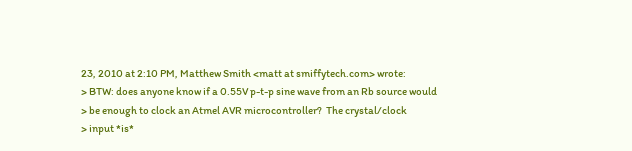23, 2010 at 2:10 PM, Matthew Smith <matt at smiffytech.com> wrote:
> BTW: does anyone know if a 0.55V p-t-p sine wave from an Rb source would
> be enough to clock an Atmel AVR microcontroller?  The crystal/clock
> input *is*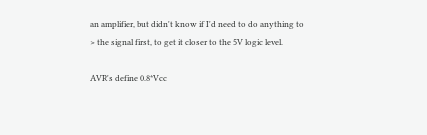an amplifier, but didn't know if I'd need to do anything to
> the signal first, to get it closer to the 5V logic level.

AVR's define 0.8*Vcc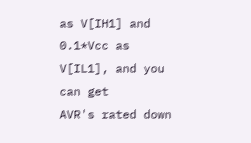as V[IH1] and 0.1*Vcc as V[IL1], and you can get
AVR's rated down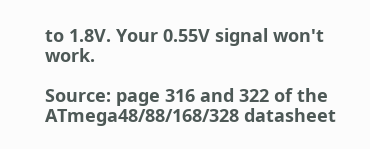to 1.8V. Your 0.55V signal won't work.

Source: page 316 and 322 of the ATmega48/88/168/328 datasheet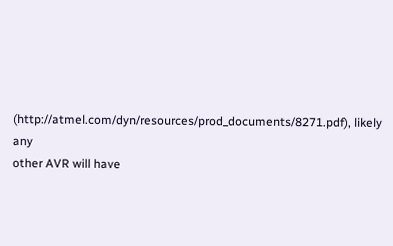(http://atmel.com/dyn/resources/prod_documents/8271.pdf), likely any
other AVR will have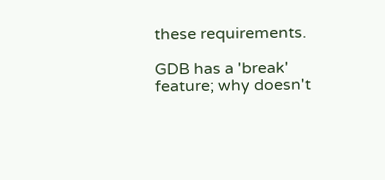these requirements.

GDB has a 'break' feature; why doesn't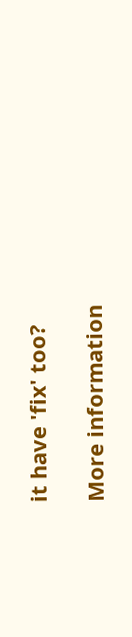it have 'fix' too?

More information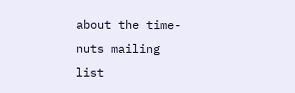about the time-nuts mailing list